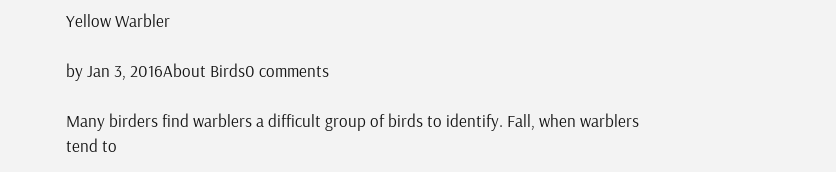Yellow Warbler

by Jan 3, 2016About Birds0 comments

Many birders find warblers a difficult group of birds to identify. Fall, when warblers tend to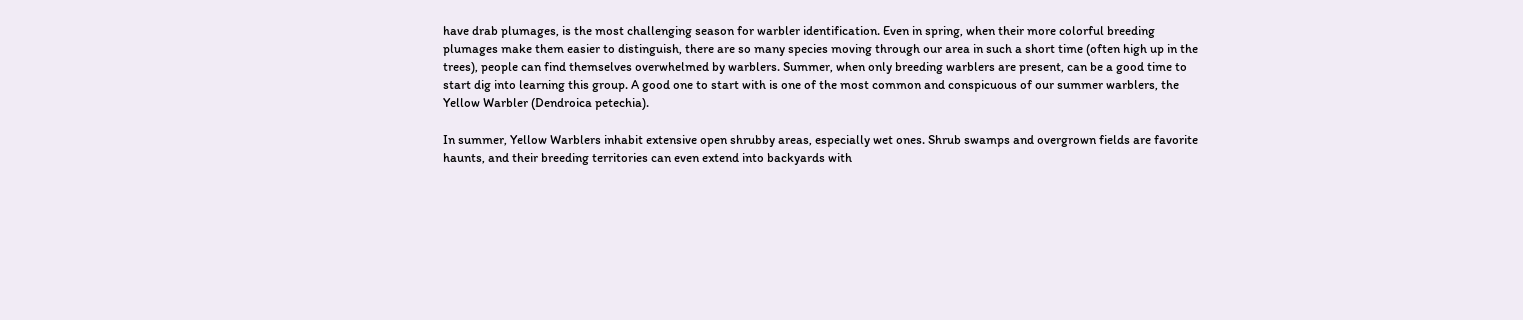have drab plumages, is the most challenging season for warbler identification. Even in spring, when their more colorful breeding plumages make them easier to distinguish, there are so many species moving through our area in such a short time (often high up in the trees), people can find themselves overwhelmed by warblers. Summer, when only breeding warblers are present, can be a good time to start dig into learning this group. A good one to start with is one of the most common and conspicuous of our summer warblers, the Yellow Warbler (Dendroica petechia).

In summer, Yellow Warblers inhabit extensive open shrubby areas, especially wet ones. Shrub swamps and overgrown fields are favorite haunts, and their breeding territories can even extend into backyards with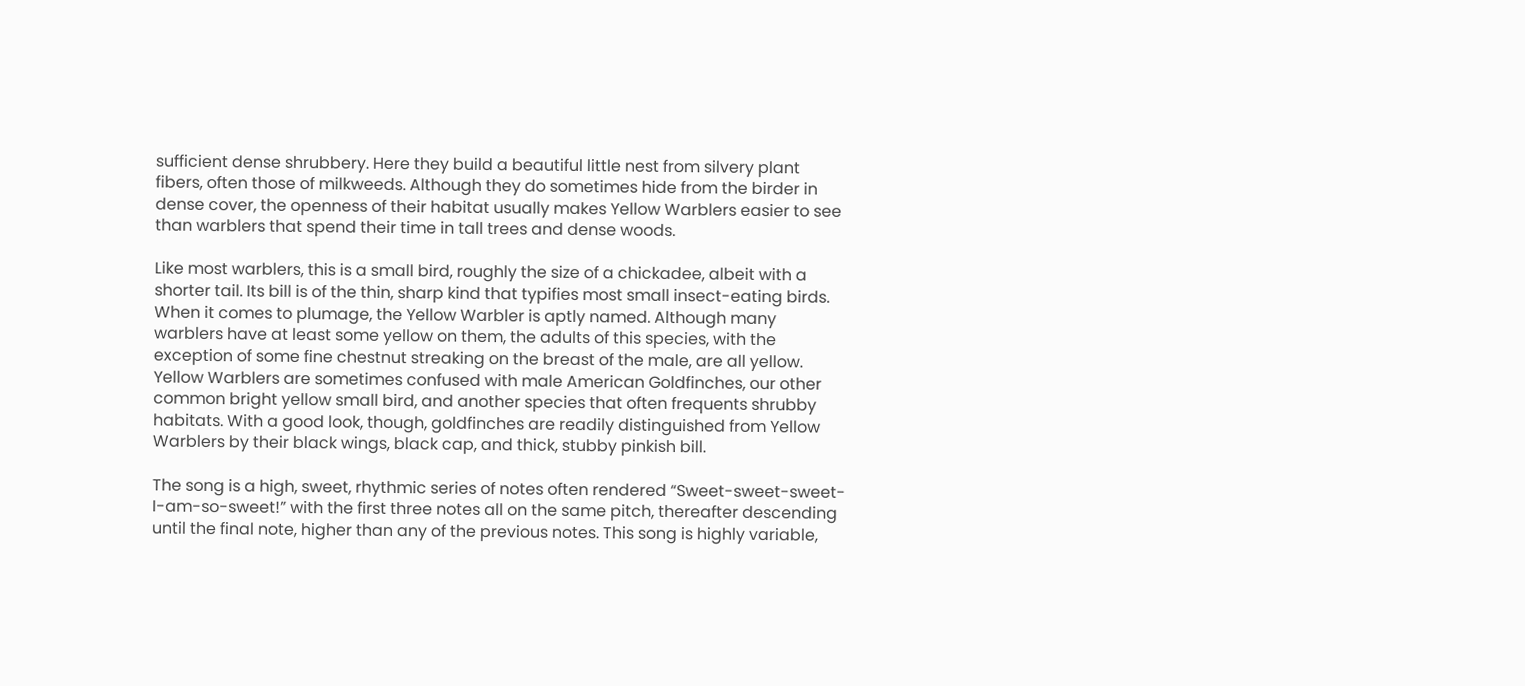sufficient dense shrubbery. Here they build a beautiful little nest from silvery plant fibers, often those of milkweeds. Although they do sometimes hide from the birder in dense cover, the openness of their habitat usually makes Yellow Warblers easier to see than warblers that spend their time in tall trees and dense woods.

Like most warblers, this is a small bird, roughly the size of a chickadee, albeit with a shorter tail. Its bill is of the thin, sharp kind that typifies most small insect-eating birds. When it comes to plumage, the Yellow Warbler is aptly named. Although many warblers have at least some yellow on them, the adults of this species, with the exception of some fine chestnut streaking on the breast of the male, are all yellow. Yellow Warblers are sometimes confused with male American Goldfinches, our other common bright yellow small bird, and another species that often frequents shrubby habitats. With a good look, though, goldfinches are readily distinguished from Yellow Warblers by their black wings, black cap, and thick, stubby pinkish bill.

The song is a high, sweet, rhythmic series of notes often rendered “Sweet-sweet-sweet-I-am-so-sweet!” with the first three notes all on the same pitch, thereafter descending until the final note, higher than any of the previous notes. This song is highly variable,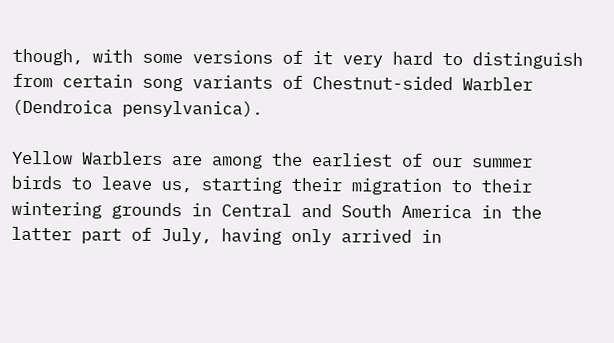though, with some versions of it very hard to distinguish from certain song variants of Chestnut-sided Warbler (Dendroica pensylvanica).

Yellow Warblers are among the earliest of our summer birds to leave us, starting their migration to their wintering grounds in Central and South America in the latter part of July, having only arrived in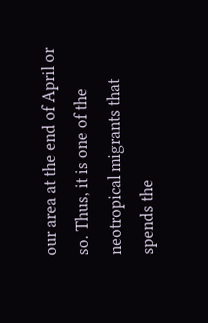our area at the end of April or so. Thus, it is one of the neotropical migrants that spends the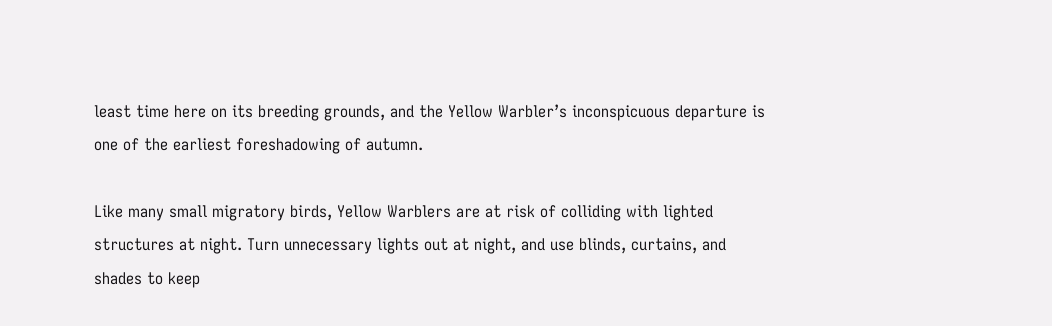least time here on its breeding grounds, and the Yellow Warbler’s inconspicuous departure is one of the earliest foreshadowing of autumn.

Like many small migratory birds, Yellow Warblers are at risk of colliding with lighted structures at night. Turn unnecessary lights out at night, and use blinds, curtains, and shades to keep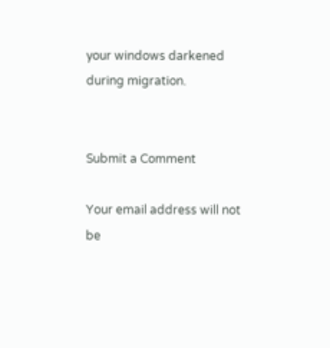your windows darkened during migration.


Submit a Comment

Your email address will not be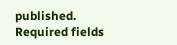published. Required fields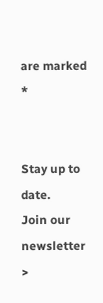are marked *


Stay up to date.
Join our newsletter >